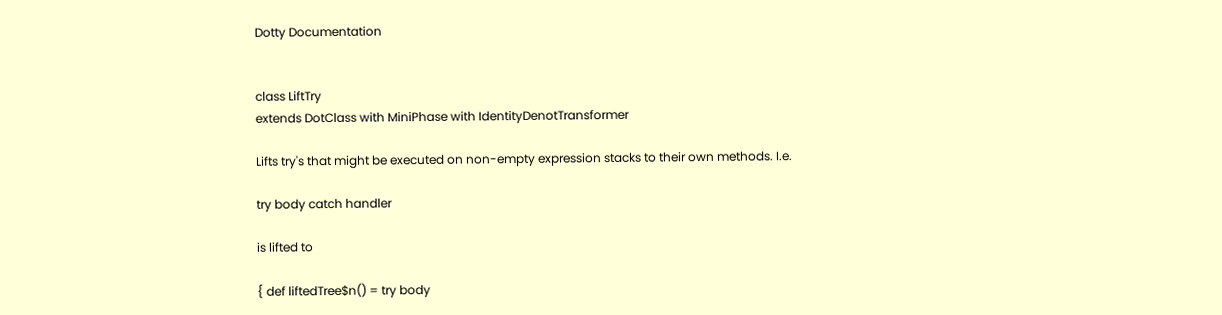Dotty Documentation


class LiftTry
extends DotClass with MiniPhase with IdentityDenotTransformer

Lifts try's that might be executed on non-empty expression stacks to their own methods. I.e.

try body catch handler

is lifted to

{ def liftedTree$n() = try body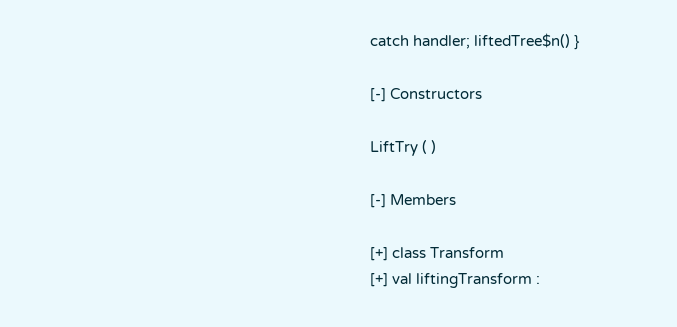catch handler; liftedTree$n() }

[-] Constructors

LiftTry ( )

[-] Members

[+] class Transform
[+] val liftingTransform :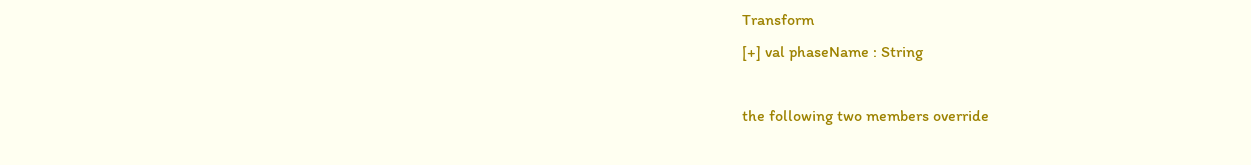Transform
[+] val phaseName : String

the following two members override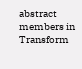abstract members in Transform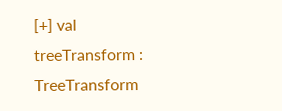[+] val treeTransform : TreeTransform